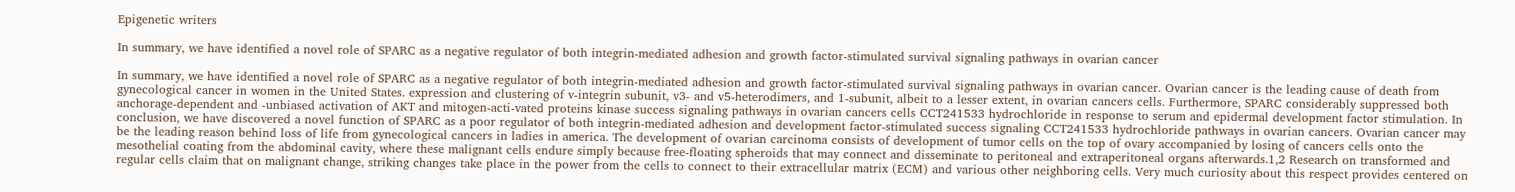Epigenetic writers

In summary, we have identified a novel role of SPARC as a negative regulator of both integrin-mediated adhesion and growth factor-stimulated survival signaling pathways in ovarian cancer

In summary, we have identified a novel role of SPARC as a negative regulator of both integrin-mediated adhesion and growth factor-stimulated survival signaling pathways in ovarian cancer. Ovarian cancer is the leading cause of death from gynecological cancer in women in the United States. expression and clustering of v-integrin subunit, v3- and v5-heterodimers, and 1-subunit, albeit to a lesser extent, in ovarian cancers cells. Furthermore, SPARC considerably suppressed both anchorage-dependent and -unbiased activation of AKT and mitogen-acti-vated proteins kinase success signaling pathways in ovarian cancers cells CCT241533 hydrochloride in response to serum and epidermal development factor stimulation. In conclusion, we have discovered a novel function of SPARC as a poor regulator of both integrin-mediated adhesion and development factor-stimulated success signaling CCT241533 hydrochloride pathways in ovarian cancers. Ovarian cancer may be the leading reason behind loss of life from gynecological cancers in ladies in america. The development of ovarian carcinoma consists of development of tumor cells on the top of ovary accompanied by losing of cancers cells onto the mesothelial coating from the abdominal cavity, where these malignant cells endure simply because free-floating spheroids that may connect and disseminate to peritoneal and extraperitoneal organs afterwards.1,2 Research on transformed and regular cells claim that on malignant change, striking changes take place in the power from the cells to connect to their extracellular matrix (ECM) and various other neighboring cells. Very much curiosity about this respect provides centered on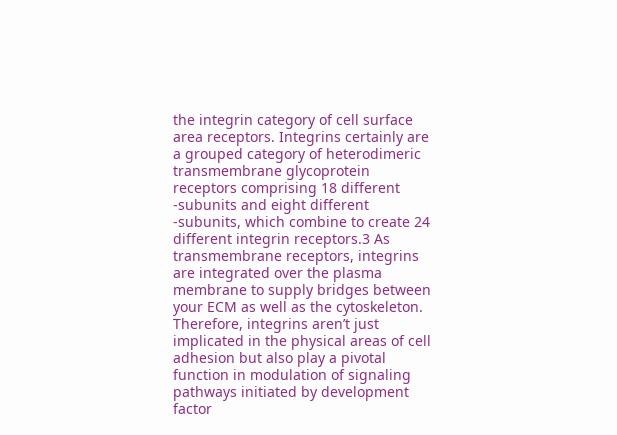the integrin category of cell surface area receptors. Integrins certainly are a grouped category of heterodimeric transmembrane glycoprotein receptors comprising 18 different -subunits and eight different -subunits, which combine to create 24 different integrin receptors.3 As transmembrane receptors, integrins are integrated over the plasma membrane to supply bridges between your ECM as well as the cytoskeleton. Therefore, integrins aren’t just implicated in the physical areas of cell adhesion but also play a pivotal function in modulation of signaling pathways initiated by development factor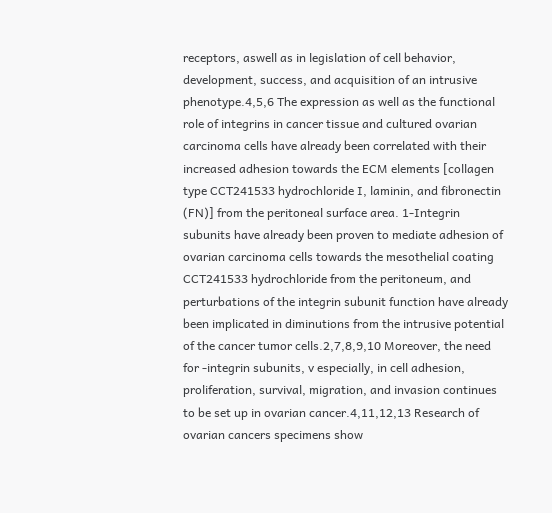receptors, aswell as in legislation of cell behavior, development, success, and acquisition of an intrusive phenotype.4,5,6 The expression as well as the functional role of integrins in cancer tissue and cultured ovarian carcinoma cells have already been correlated with their increased adhesion towards the ECM elements [collagen type CCT241533 hydrochloride I, laminin, and fibronectin (FN)] from the peritoneal surface area. 1-Integrin subunits have already been proven to mediate adhesion of ovarian carcinoma cells towards the mesothelial coating CCT241533 hydrochloride from the peritoneum, and perturbations of the integrin subunit function have already been implicated in diminutions from the intrusive potential of the cancer tumor cells.2,7,8,9,10 Moreover, the need for -integrin subunits, v especially, in cell adhesion, proliferation, survival, migration, and invasion continues to be set up in ovarian cancer.4,11,12,13 Research of ovarian cancers specimens show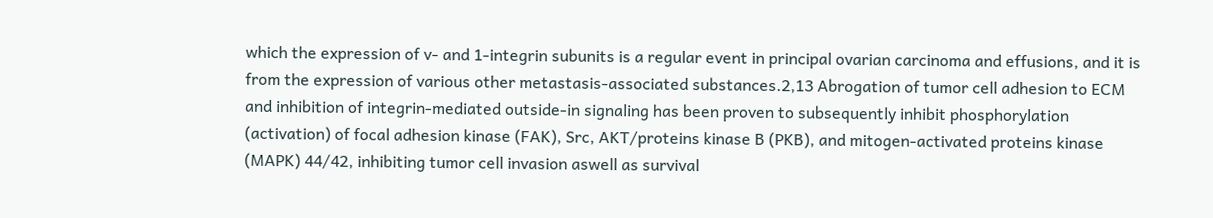which the expression of v- and 1-integrin subunits is a regular event in principal ovarian carcinoma and effusions, and it is from the expression of various other metastasis-associated substances.2,13 Abrogation of tumor cell adhesion to ECM and inhibition of integrin-mediated outside-in signaling has been proven to subsequently inhibit phosphorylation (activation) of focal adhesion kinase (FAK), Src, AKT/proteins kinase B (PKB), and mitogen-activated proteins kinase (MAPK) 44/42, inhibiting tumor cell invasion aswell as survival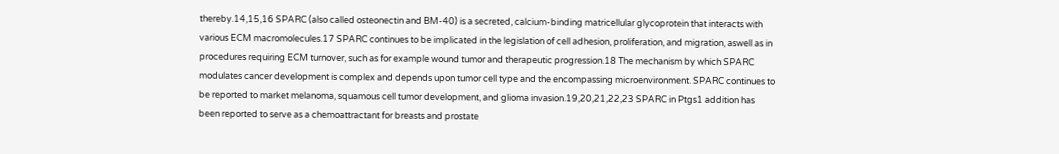thereby.14,15,16 SPARC (also called osteonectin and BM-40) is a secreted, calcium-binding matricellular glycoprotein that interacts with various ECM macromolecules.17 SPARC continues to be implicated in the legislation of cell adhesion, proliferation, and migration, aswell as in procedures requiring ECM turnover, such as for example wound tumor and therapeutic progression.18 The mechanism by which SPARC modulates cancer development is complex and depends upon tumor cell type and the encompassing microenvironment. SPARC continues to be reported to market melanoma, squamous cell tumor development, and glioma invasion.19,20,21,22,23 SPARC in Ptgs1 addition has been reported to serve as a chemoattractant for breasts and prostate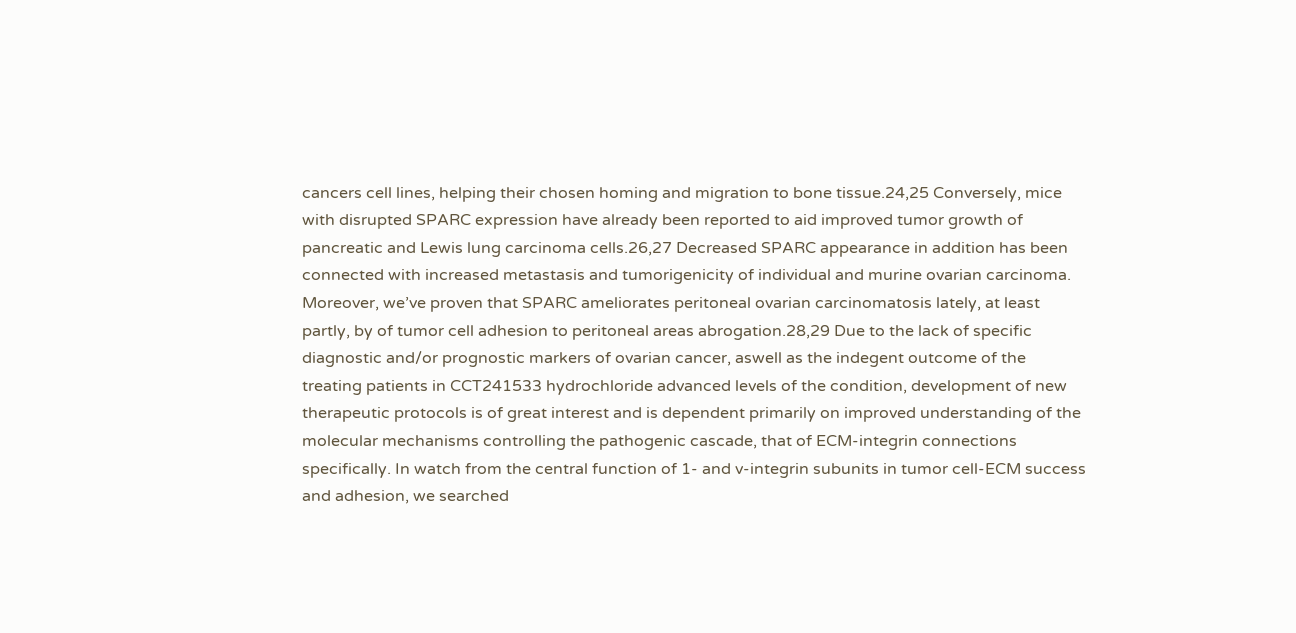cancers cell lines, helping their chosen homing and migration to bone tissue.24,25 Conversely, mice with disrupted SPARC expression have already been reported to aid improved tumor growth of pancreatic and Lewis lung carcinoma cells.26,27 Decreased SPARC appearance in addition has been connected with increased metastasis and tumorigenicity of individual and murine ovarian carcinoma. Moreover, we’ve proven that SPARC ameliorates peritoneal ovarian carcinomatosis lately, at least partly, by of tumor cell adhesion to peritoneal areas abrogation.28,29 Due to the lack of specific diagnostic and/or prognostic markers of ovarian cancer, aswell as the indegent outcome of the treating patients in CCT241533 hydrochloride advanced levels of the condition, development of new therapeutic protocols is of great interest and is dependent primarily on improved understanding of the molecular mechanisms controlling the pathogenic cascade, that of ECM-integrin connections specifically. In watch from the central function of 1- and v-integrin subunits in tumor cell-ECM success and adhesion, we searched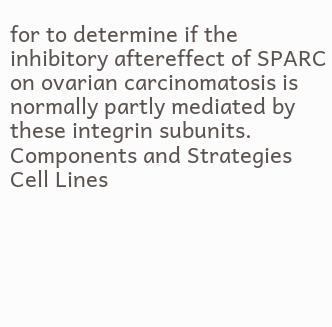for to determine if the inhibitory aftereffect of SPARC on ovarian carcinomatosis is normally partly mediated by these integrin subunits. Components and Strategies Cell Lines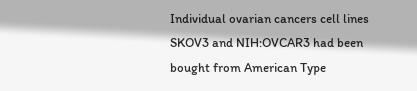Individual ovarian cancers cell lines SKOV3 and NIH:OVCAR3 had been bought from American Type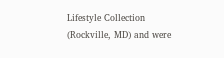Lifestyle Collection (Rockville, MD) and were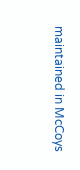maintained in McCoys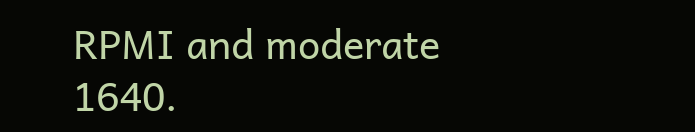RPMI and moderate 1640.